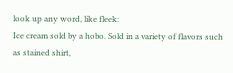look up any word, like fleek:
Ice cream sold by a hobo. Sold in a variety of flavors such as stained shirt,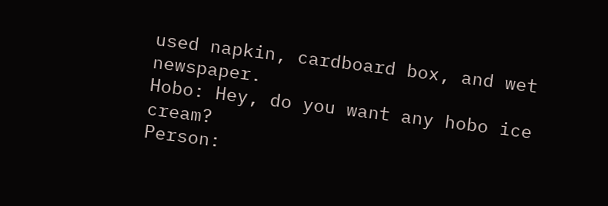used napkin, cardboard box, and wet newspaper.
Hobo: Hey, do you want any hobo ice cream?
Person: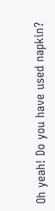Oh yeah! Do you have used napkin?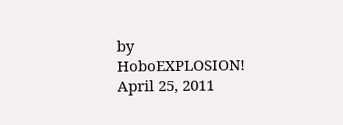by HoboEXPLOSION! April 25, 2011